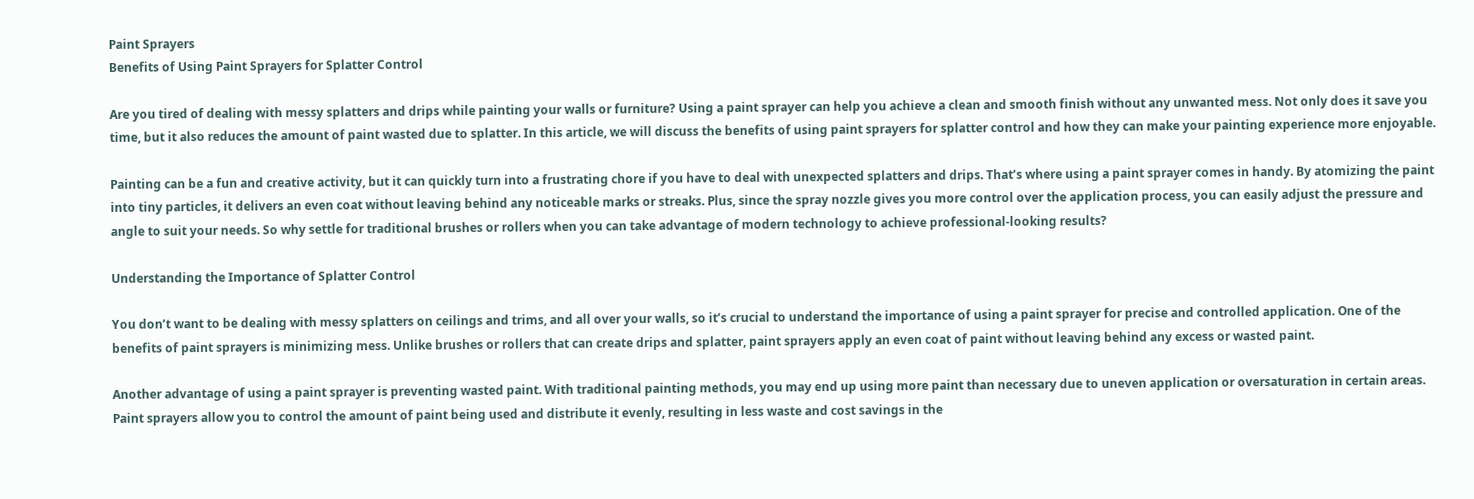Paint Sprayers
Benefits of Using Paint Sprayers for Splatter Control

Are you tired of dealing with messy splatters and drips while painting your walls or furniture? Using a paint sprayer can help you achieve a clean and smooth finish without any unwanted mess. Not only does it save you time, but it also reduces the amount of paint wasted due to splatter. In this article, we will discuss the benefits of using paint sprayers for splatter control and how they can make your painting experience more enjoyable.

Painting can be a fun and creative activity, but it can quickly turn into a frustrating chore if you have to deal with unexpected splatters and drips. That’s where using a paint sprayer comes in handy. By atomizing the paint into tiny particles, it delivers an even coat without leaving behind any noticeable marks or streaks. Plus, since the spray nozzle gives you more control over the application process, you can easily adjust the pressure and angle to suit your needs. So why settle for traditional brushes or rollers when you can take advantage of modern technology to achieve professional-looking results?

Understanding the Importance of Splatter Control

You don’t want to be dealing with messy splatters on ceilings and trims, and all over your walls, so it’s crucial to understand the importance of using a paint sprayer for precise and controlled application. One of the benefits of paint sprayers is minimizing mess. Unlike brushes or rollers that can create drips and splatter, paint sprayers apply an even coat of paint without leaving behind any excess or wasted paint.

Another advantage of using a paint sprayer is preventing wasted paint. With traditional painting methods, you may end up using more paint than necessary due to uneven application or oversaturation in certain areas. Paint sprayers allow you to control the amount of paint being used and distribute it evenly, resulting in less waste and cost savings in the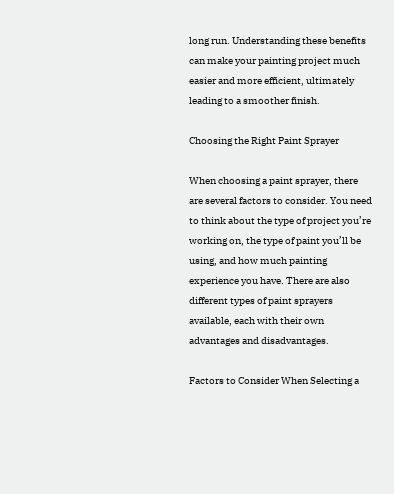long run. Understanding these benefits can make your painting project much easier and more efficient, ultimately leading to a smoother finish.

Choosing the Right Paint Sprayer

When choosing a paint sprayer, there are several factors to consider. You need to think about the type of project you’re working on, the type of paint you’ll be using, and how much painting experience you have. There are also different types of paint sprayers available, each with their own advantages and disadvantages.

Factors to Consider When Selecting a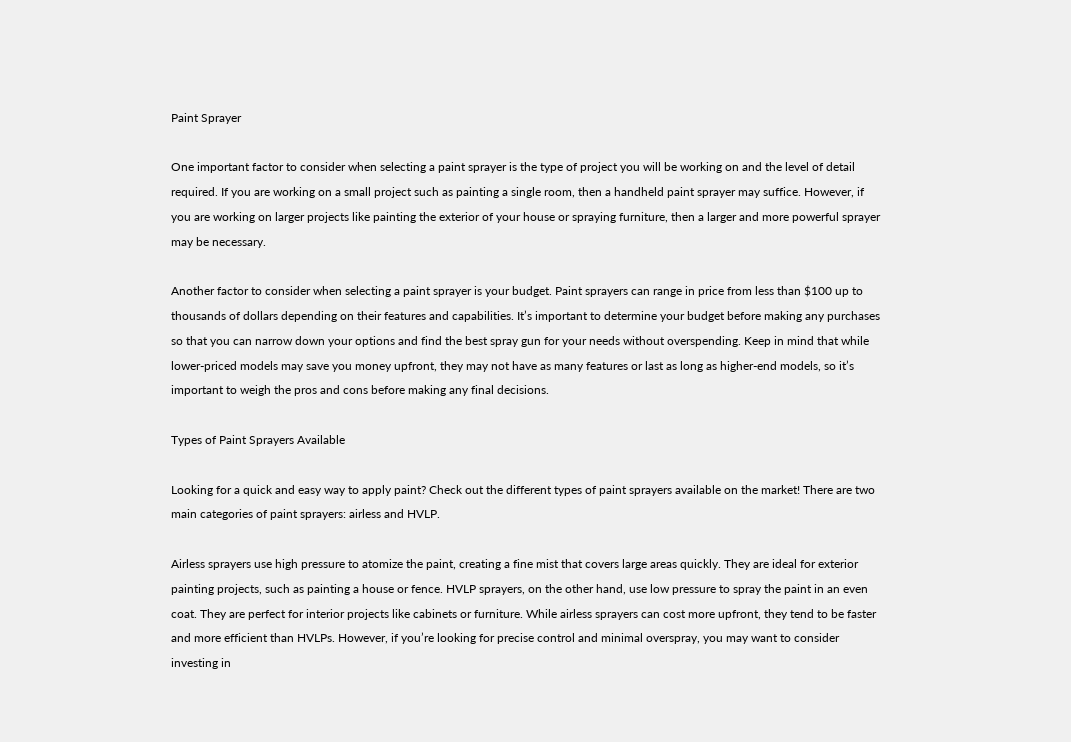Paint Sprayer

One important factor to consider when selecting a paint sprayer is the type of project you will be working on and the level of detail required. If you are working on a small project such as painting a single room, then a handheld paint sprayer may suffice. However, if you are working on larger projects like painting the exterior of your house or spraying furniture, then a larger and more powerful sprayer may be necessary.

Another factor to consider when selecting a paint sprayer is your budget. Paint sprayers can range in price from less than $100 up to thousands of dollars depending on their features and capabilities. It’s important to determine your budget before making any purchases so that you can narrow down your options and find the best spray gun for your needs without overspending. Keep in mind that while lower-priced models may save you money upfront, they may not have as many features or last as long as higher-end models, so it’s important to weigh the pros and cons before making any final decisions.

Types of Paint Sprayers Available

Looking for a quick and easy way to apply paint? Check out the different types of paint sprayers available on the market! There are two main categories of paint sprayers: airless and HVLP.

Airless sprayers use high pressure to atomize the paint, creating a fine mist that covers large areas quickly. They are ideal for exterior painting projects, such as painting a house or fence. HVLP sprayers, on the other hand, use low pressure to spray the paint in an even coat. They are perfect for interior projects like cabinets or furniture. While airless sprayers can cost more upfront, they tend to be faster and more efficient than HVLPs. However, if you’re looking for precise control and minimal overspray, you may want to consider investing in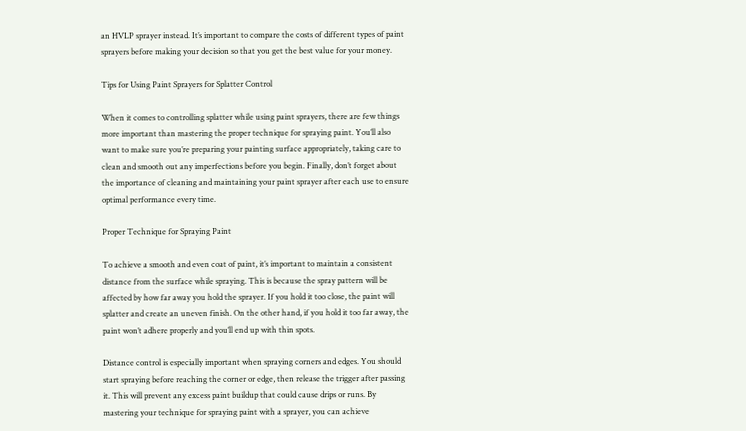an HVLP sprayer instead. It’s important to compare the costs of different types of paint sprayers before making your decision so that you get the best value for your money.

Tips for Using Paint Sprayers for Splatter Control

When it comes to controlling splatter while using paint sprayers, there are few things more important than mastering the proper technique for spraying paint. You’ll also want to make sure you’re preparing your painting surface appropriately, taking care to clean and smooth out any imperfections before you begin. Finally, don’t forget about the importance of cleaning and maintaining your paint sprayer after each use to ensure optimal performance every time.

Proper Technique for Spraying Paint

To achieve a smooth and even coat of paint, it’s important to maintain a consistent distance from the surface while spraying. This is because the spray pattern will be affected by how far away you hold the sprayer. If you hold it too close, the paint will splatter and create an uneven finish. On the other hand, if you hold it too far away, the paint won’t adhere properly and you’ll end up with thin spots.

Distance control is especially important when spraying corners and edges. You should start spraying before reaching the corner or edge, then release the trigger after passing it. This will prevent any excess paint buildup that could cause drips or runs. By mastering your technique for spraying paint with a sprayer, you can achieve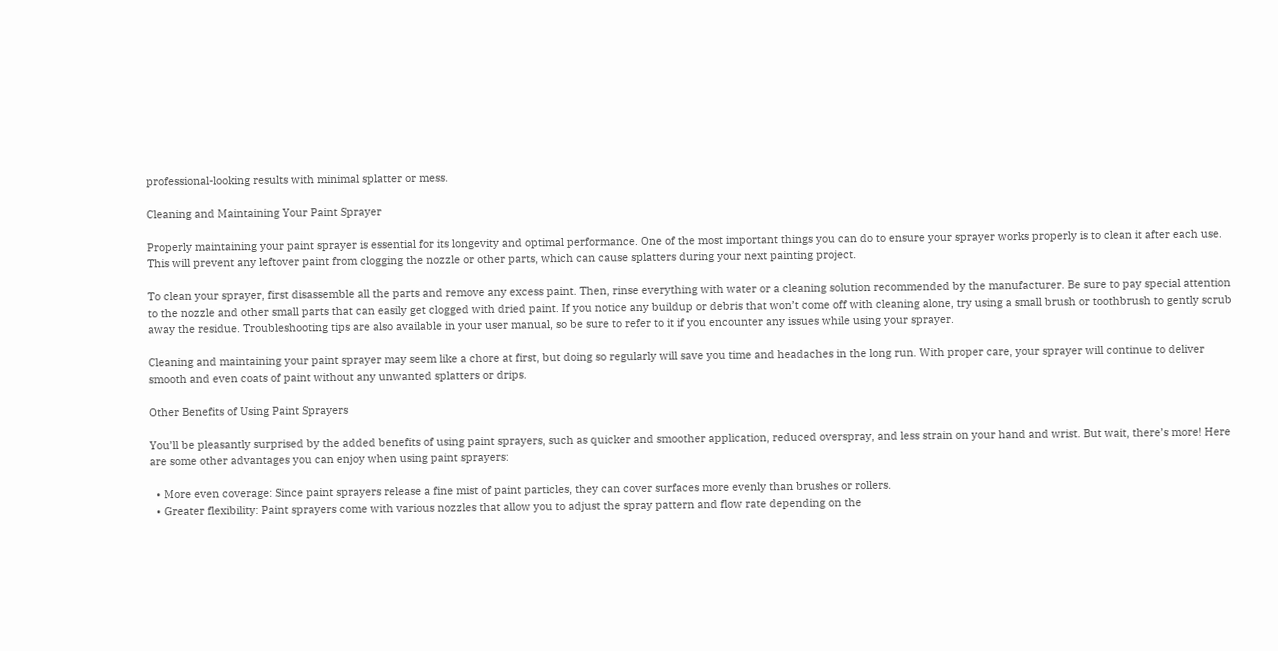professional-looking results with minimal splatter or mess.

Cleaning and Maintaining Your Paint Sprayer

Properly maintaining your paint sprayer is essential for its longevity and optimal performance. One of the most important things you can do to ensure your sprayer works properly is to clean it after each use. This will prevent any leftover paint from clogging the nozzle or other parts, which can cause splatters during your next painting project.

To clean your sprayer, first disassemble all the parts and remove any excess paint. Then, rinse everything with water or a cleaning solution recommended by the manufacturer. Be sure to pay special attention to the nozzle and other small parts that can easily get clogged with dried paint. If you notice any buildup or debris that won’t come off with cleaning alone, try using a small brush or toothbrush to gently scrub away the residue. Troubleshooting tips are also available in your user manual, so be sure to refer to it if you encounter any issues while using your sprayer.

Cleaning and maintaining your paint sprayer may seem like a chore at first, but doing so regularly will save you time and headaches in the long run. With proper care, your sprayer will continue to deliver smooth and even coats of paint without any unwanted splatters or drips.

Other Benefits of Using Paint Sprayers

You’ll be pleasantly surprised by the added benefits of using paint sprayers, such as quicker and smoother application, reduced overspray, and less strain on your hand and wrist. But wait, there’s more! Here are some other advantages you can enjoy when using paint sprayers:

  • More even coverage: Since paint sprayers release a fine mist of paint particles, they can cover surfaces more evenly than brushes or rollers.
  • Greater flexibility: Paint sprayers come with various nozzles that allow you to adjust the spray pattern and flow rate depending on the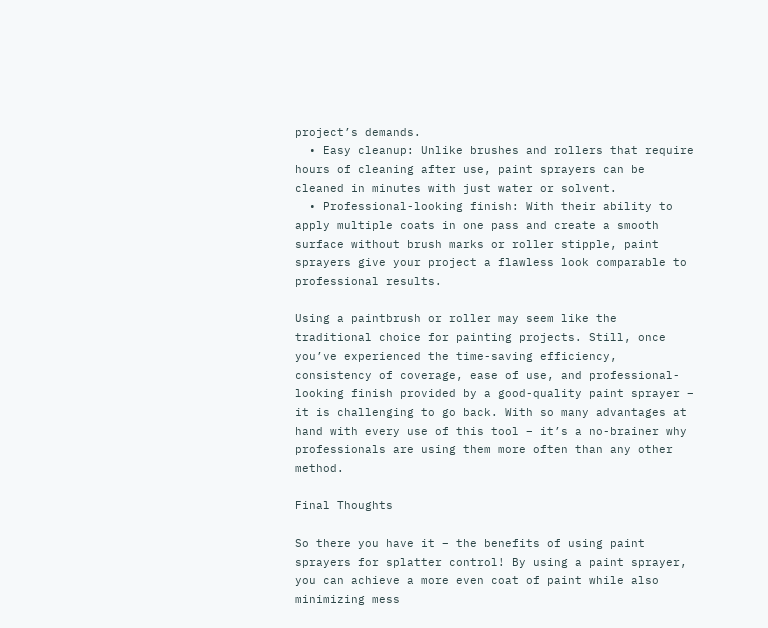project’s demands.
  • Easy cleanup: Unlike brushes and rollers that require hours of cleaning after use, paint sprayers can be cleaned in minutes with just water or solvent.
  • Professional-looking finish: With their ability to apply multiple coats in one pass and create a smooth surface without brush marks or roller stipple, paint sprayers give your project a flawless look comparable to professional results.

Using a paintbrush or roller may seem like the traditional choice for painting projects. Still, once you’ve experienced the time-saving efficiency, consistency of coverage, ease of use, and professional-looking finish provided by a good-quality paint sprayer – it is challenging to go back. With so many advantages at hand with every use of this tool – it’s a no-brainer why professionals are using them more often than any other method.

Final Thoughts

So there you have it – the benefits of using paint sprayers for splatter control! By using a paint sprayer, you can achieve a more even coat of paint while also minimizing mess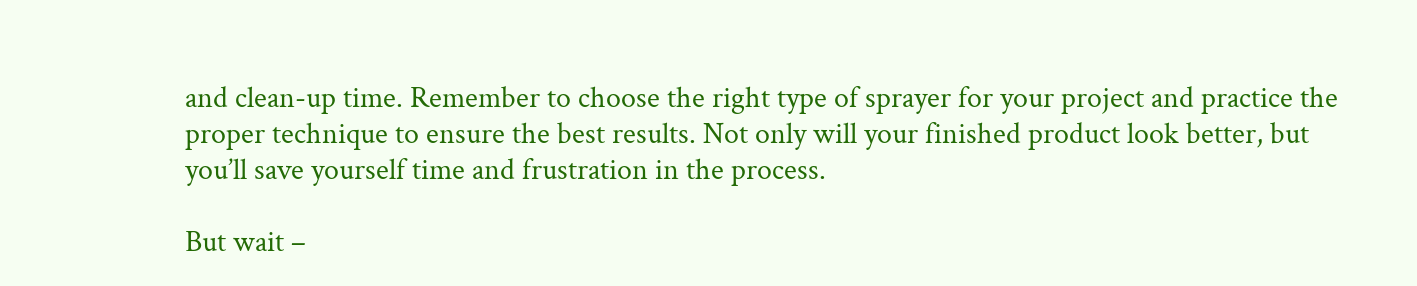and clean-up time. Remember to choose the right type of sprayer for your project and practice the proper technique to ensure the best results. Not only will your finished product look better, but you’ll save yourself time and frustration in the process.

But wait –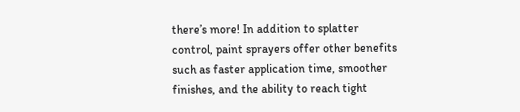there’s more! In addition to splatter control, paint sprayers offer other benefits such as faster application time, smoother finishes, and the ability to reach tight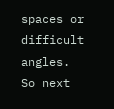spaces or difficult angles. So next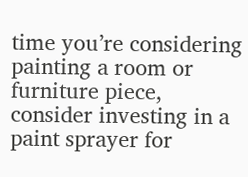time you’re considering painting a room or furniture piece, consider investing in a paint sprayer for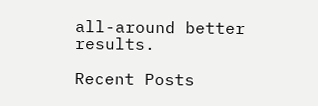all-around better results.

Recent Posts